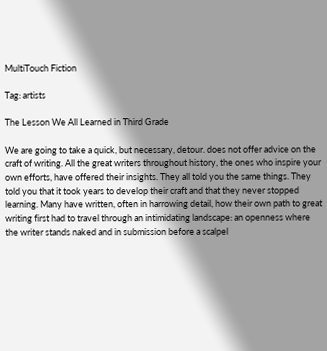MultiTouch Fiction

Tag: artists

The Lesson We All Learned in Third Grade

We are going to take a quick, but necessary, detour. does not offer advice on the craft of writing. All the great writers throughout history, the ones who inspire your own efforts, have offered their insights. They all told you the same things. They told you that it took years to develop their craft and that they never stopped learning. Many have written, often in harrowing detail, how their own path to great writing first had to travel through an intimidating landscape: an openness where the writer stands naked and in submission before a scalpel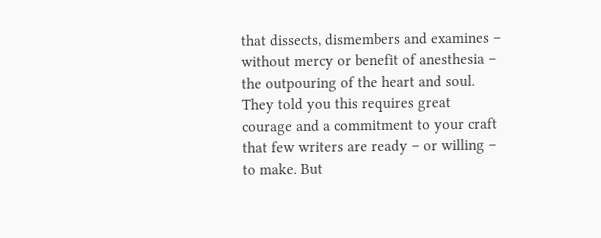that dissects, dismembers and examines – without mercy or benefit of anesthesia – the outpouring of the heart and soul. They told you this requires great courage and a commitment to your craft that few writers are ready – or willing – to make. But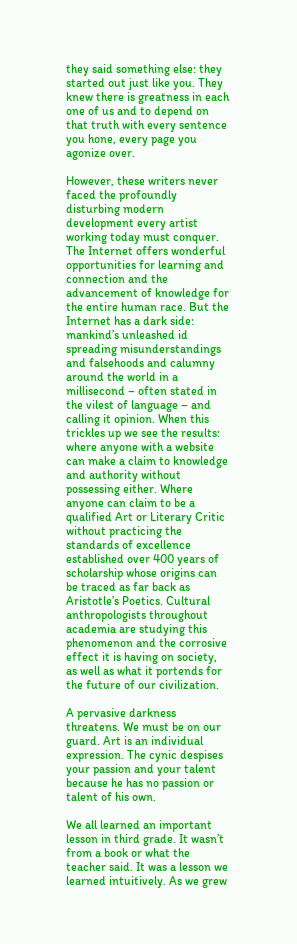they said something else: they started out just like you. They knew there is greatness in each one of us and to depend on that truth with every sentence you hone, every page you agonize over.

However, these writers never faced the profoundly disturbing modern development every artist working today must conquer. The Internet offers wonderful opportunities for learning and connection and the advancement of knowledge for the entire human race. But the Internet has a dark side: mankind’s unleashed id spreading misunderstandings and falsehoods and calumny around the world in a millisecond – often stated in the vilest of language – and calling it opinion. When this trickles up we see the results: where anyone with a website can make a claim to knowledge and authority without possessing either. Where anyone can claim to be a qualified Art or Literary Critic without practicing the standards of excellence established over 400 years of scholarship whose origins can be traced as far back as Aristotle’s Poetics. Cultural anthropologists throughout academia are studying this phenomenon and the corrosive effect it is having on society,  as well as what it portends for the future of our civilization.

A pervasive darkness threatens. We must be on our guard. Art is an individual expression. The cynic despises your passion and your talent because he has no passion or talent of his own.

We all learned an important lesson in third grade. It wasn’t from a book or what the teacher said. It was a lesson we learned intuitively. As we grew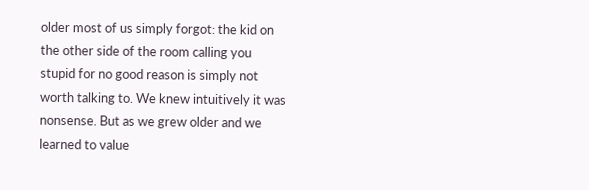older most of us simply forgot: the kid on the other side of the room calling you stupid for no good reason is simply not worth talking to. We knew intuitively it was nonsense. But as we grew older and we learned to value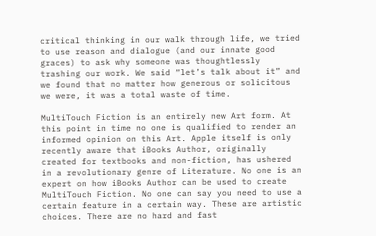critical thinking in our walk through life, we tried to use reason and dialogue (and our innate good graces) to ask why someone was thoughtlessly trashing our work. We said “let’s talk about it” and we found that no matter how generous or solicitous we were, it was a total waste of time.

MultiTouch Fiction is an entirely new Art form. At this point in time no one is qualified to render an informed opinion on this Art. Apple itself is only recently aware that iBooks Author, originally created for textbooks and non-fiction, has ushered in a revolutionary genre of Literature. No one is an expert on how iBooks Author can be used to create MultiTouch Fiction. No one can say you need to use a certain feature in a certain way. These are artistic choices. There are no hard and fast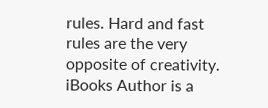rules. Hard and fast rules are the very opposite of creativity. iBooks Author is a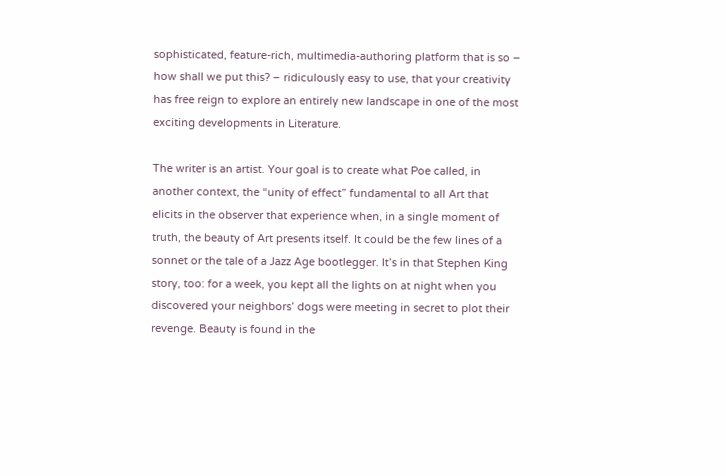sophisticated, feature-rich, multimedia-authoring platform that is so – how shall we put this? – ridiculously easy to use, that your creativity has free reign to explore an entirely new landscape in one of the most exciting developments in Literature.

The writer is an artist. Your goal is to create what Poe called, in another context, the “unity of effect” fundamental to all Art that elicits in the observer that experience when, in a single moment of truth, the beauty of Art presents itself. It could be the few lines of a sonnet or the tale of a Jazz Age bootlegger. It’s in that Stephen King story, too: for a week, you kept all the lights on at night when you discovered your neighbors’ dogs were meeting in secret to plot their revenge. Beauty is found in the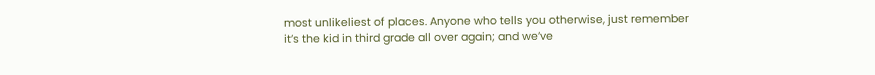most unlikeliest of places. Anyone who tells you otherwise, just remember it’s the kid in third grade all over again; and we’ve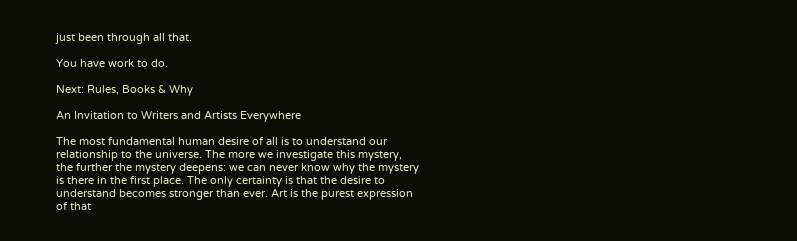just been through all that.

You have work to do.

Next: Rules, Books & Why

An Invitation to Writers and Artists Everywhere

The most fundamental human desire of all is to understand our relationship to the universe. The more we investigate this mystery, the further the mystery deepens: we can never know why the mystery is there in the first place. The only certainty is that the desire to understand becomes stronger than ever. Art is the purest expression of that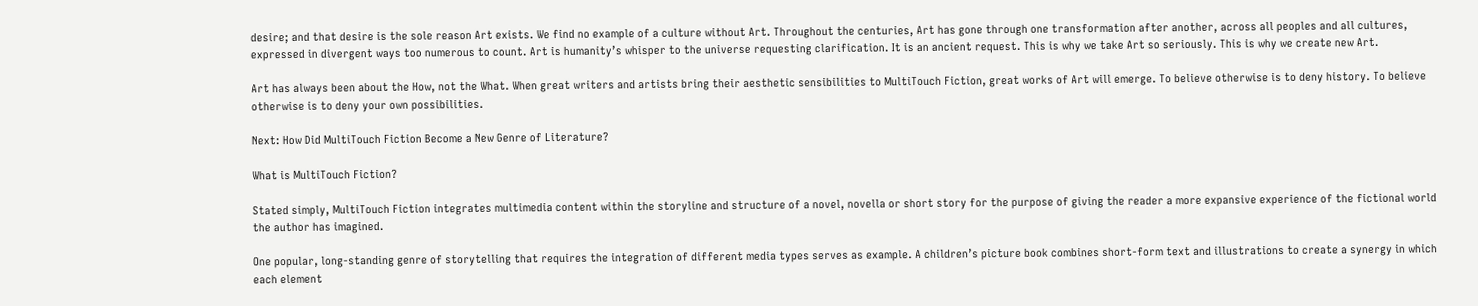desire; and that desire is the sole reason Art exists. We find no example of a culture without Art. Throughout the centuries, Art has gone through one transformation after another, across all peoples and all cultures, expressed in divergent ways too numerous to count. Art is humanity’s whisper to the universe requesting clarification. It is an ancient request. This is why we take Art so seriously. This is why we create new Art.

Art has always been about the How, not the What. When great writers and artists bring their aesthetic sensibilities to MultiTouch Fiction, great works of Art will emerge. To believe otherwise is to deny history. To believe otherwise is to deny your own possibilities.

Next: How Did MultiTouch Fiction Become a New Genre of Literature?

What is MultiTouch Fiction?

Stated simply, MultiTouch Fiction integrates multimedia content within the storyline and structure of a novel, novella or short story for the purpose of giving the reader a more expansive experience of the fictional world the author has imagined.

One popular, long-standing genre of storytelling that requires the integration of different media types serves as example. A children’s picture book combines short-form text and illustrations to create a synergy in which each element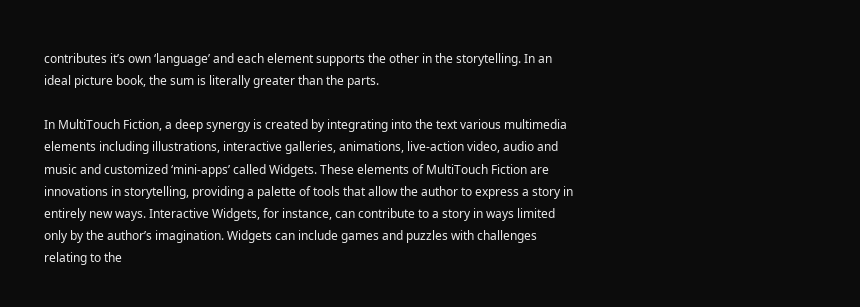contributes it’s own ‘language’ and each element supports the other in the storytelling. In an ideal picture book, the sum is literally greater than the parts.

In MultiTouch Fiction, a deep synergy is created by integrating into the text various multimedia elements including illustrations, interactive galleries, animations, live-action video, audio and music and customized ‘mini-apps’ called Widgets. These elements of MultiTouch Fiction are innovations in storytelling, providing a palette of tools that allow the author to express a story in entirely new ways. Interactive Widgets, for instance, can contribute to a story in ways limited only by the author’s imagination. Widgets can include games and puzzles with challenges relating to the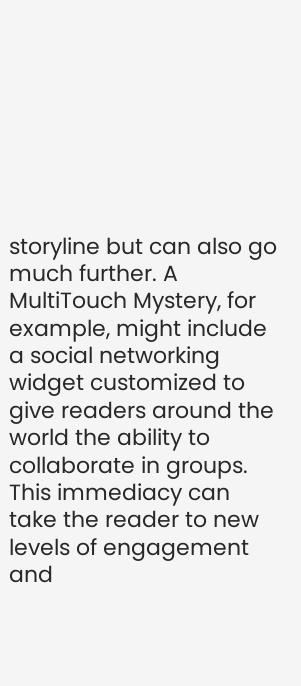storyline but can also go much further. A MultiTouch Mystery, for example, might include a social networking widget customized to give readers around the world the ability to collaborate in groups. This immediacy can take the reader to new levels of engagement and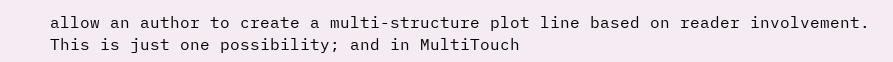allow an author to create a multi-structure plot line based on reader involvement. This is just one possibility; and in MultiTouch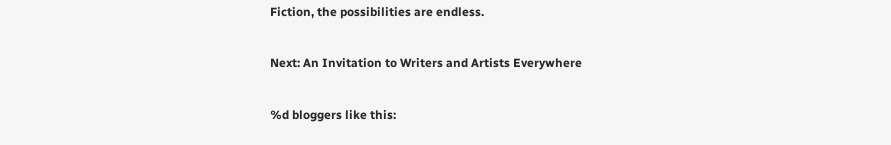Fiction, the possibilities are endless.

Next: An Invitation to Writers and Artists Everywhere

%d bloggers like this: